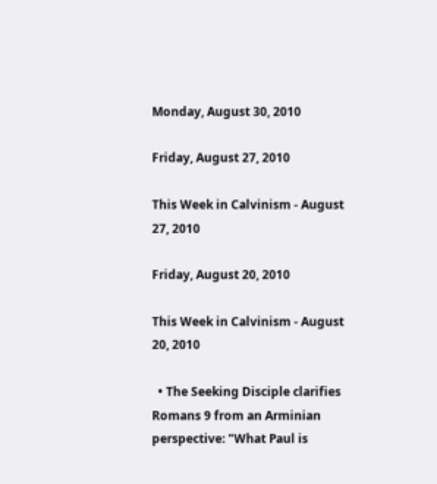Monday, August 30, 2010

Friday, August 27, 2010

This Week in Calvinism - August 27, 2010

Friday, August 20, 2010

This Week in Calvinism - August 20, 2010

  • The Seeking Disciple clarifies Romans 9 from an Arminian perspective: "What Paul is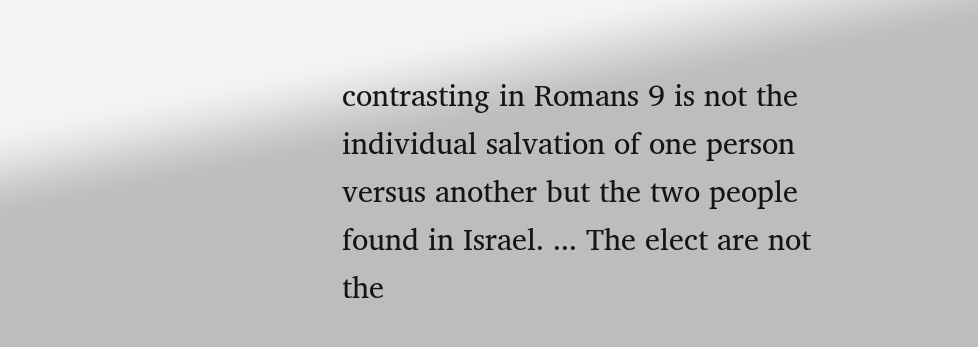contrasting in Romans 9 is not the individual salvation of one person versus another but the two people found in Israel. ... The elect are not the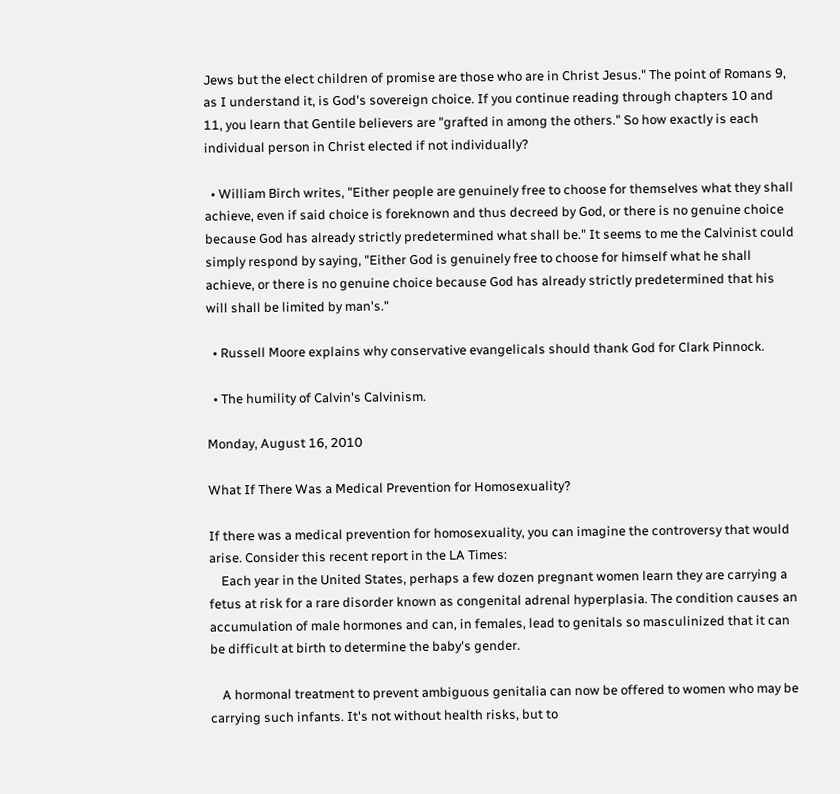Jews but the elect children of promise are those who are in Christ Jesus." The point of Romans 9, as I understand it, is God's sovereign choice. If you continue reading through chapters 10 and 11, you learn that Gentile believers are "grafted in among the others." So how exactly is each individual person in Christ elected if not individually?

  • William Birch writes, "Either people are genuinely free to choose for themselves what they shall achieve, even if said choice is foreknown and thus decreed by God, or there is no genuine choice because God has already strictly predetermined what shall be." It seems to me the Calvinist could simply respond by saying, "Either God is genuinely free to choose for himself what he shall achieve, or there is no genuine choice because God has already strictly predetermined that his will shall be limited by man's."

  • Russell Moore explains why conservative evangelicals should thank God for Clark Pinnock.

  • The humility of Calvin's Calvinism.

Monday, August 16, 2010

What If There Was a Medical Prevention for Homosexuality?

If there was a medical prevention for homosexuality, you can imagine the controversy that would arise. Consider this recent report in the LA Times:
    Each year in the United States, perhaps a few dozen pregnant women learn they are carrying a fetus at risk for a rare disorder known as congenital adrenal hyperplasia. The condition causes an accumulation of male hormones and can, in females, lead to genitals so masculinized that it can be difficult at birth to determine the baby's gender.

    A hormonal treatment to prevent ambiguous genitalia can now be offered to women who may be carrying such infants. It's not without health risks, but to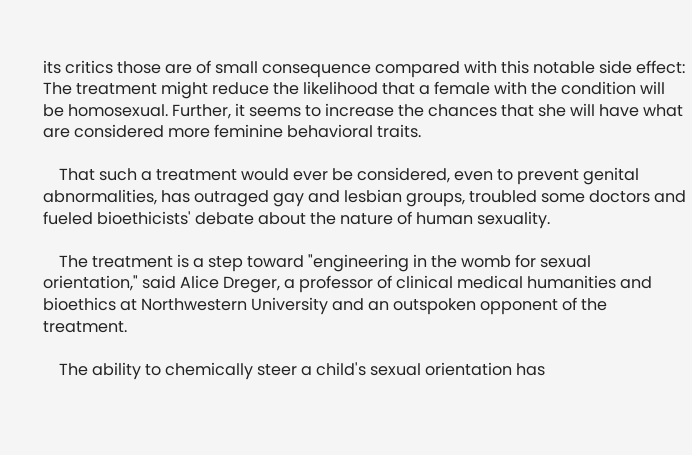its critics those are of small consequence compared with this notable side effect: The treatment might reduce the likelihood that a female with the condition will be homosexual. Further, it seems to increase the chances that she will have what are considered more feminine behavioral traits.

    That such a treatment would ever be considered, even to prevent genital abnormalities, has outraged gay and lesbian groups, troubled some doctors and fueled bioethicists' debate about the nature of human sexuality.

    The treatment is a step toward "engineering in the womb for sexual orientation," said Alice Dreger, a professor of clinical medical humanities and bioethics at Northwestern University and an outspoken opponent of the treatment.

    The ability to chemically steer a child's sexual orientation has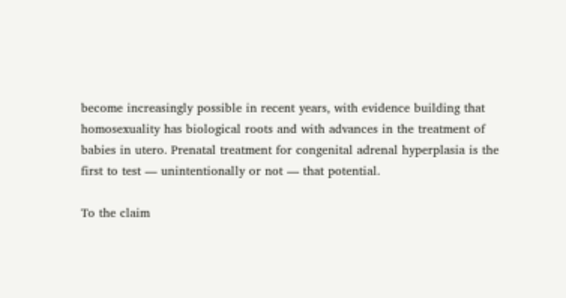become increasingly possible in recent years, with evidence building that homosexuality has biological roots and with advances in the treatment of babies in utero. Prenatal treatment for congenital adrenal hyperplasia is the first to test — unintentionally or not — that potential.

To the claim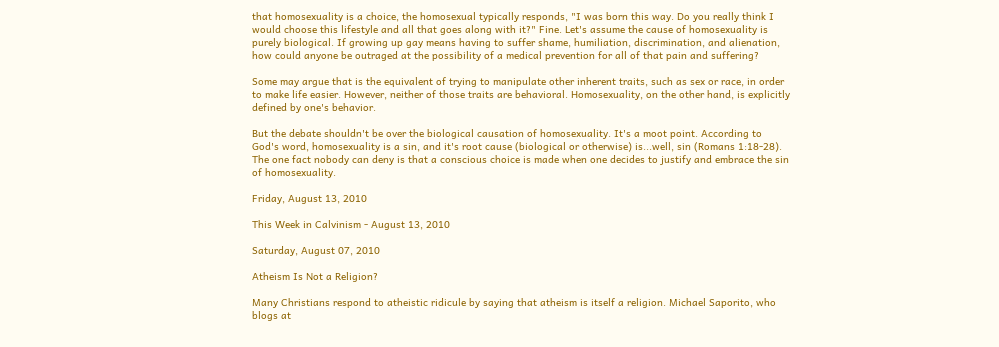that homosexuality is a choice, the homosexual typically responds, "I was born this way. Do you really think I would choose this lifestyle and all that goes along with it?" Fine. Let's assume the cause of homosexuality is purely biological. If growing up gay means having to suffer shame, humiliation, discrimination, and alienation, how could anyone be outraged at the possibility of a medical prevention for all of that pain and suffering?

Some may argue that is the equivalent of trying to manipulate other inherent traits, such as sex or race, in order to make life easier. However, neither of those traits are behavioral. Homosexuality, on the other hand, is explicitly defined by one's behavior.

But the debate shouldn't be over the biological causation of homosexuality. It's a moot point. According to God's word, homosexuality is a sin, and it's root cause (biological or otherwise) is...well, sin (Romans 1:18-28). The one fact nobody can deny is that a conscious choice is made when one decides to justify and embrace the sin of homosexuality.

Friday, August 13, 2010

This Week in Calvinism - August 13, 2010

Saturday, August 07, 2010

Atheism Is Not a Religion?

Many Christians respond to atheistic ridicule by saying that atheism is itself a religion. Michael Saporito, who blogs at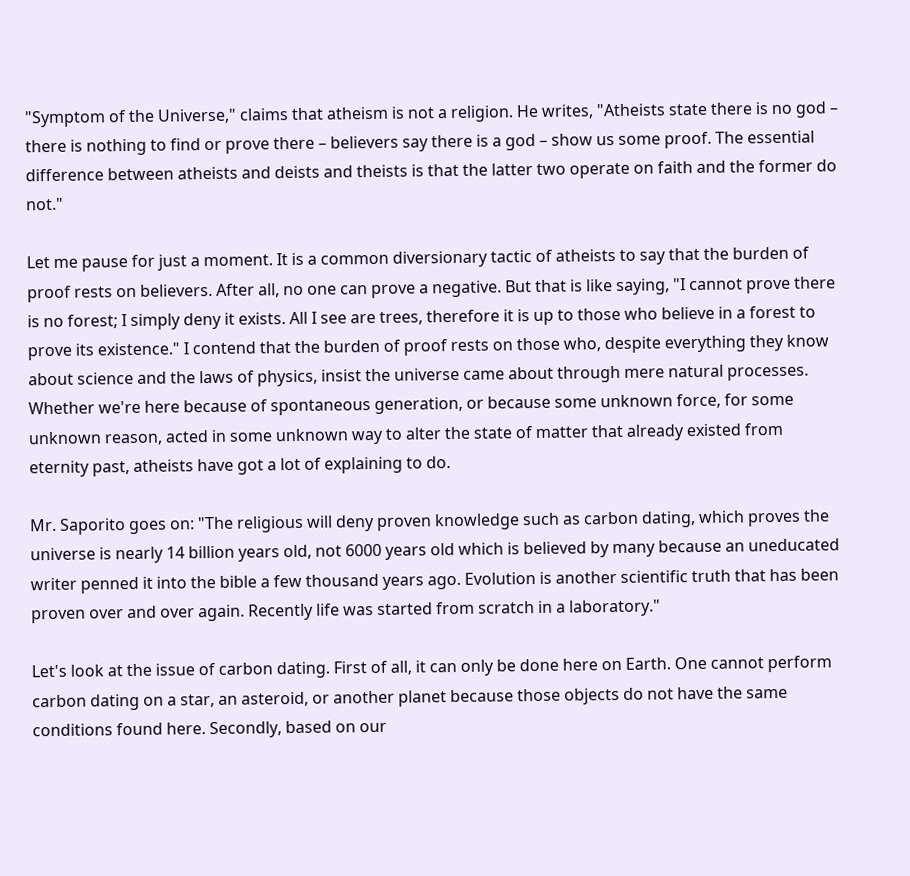"Symptom of the Universe," claims that atheism is not a religion. He writes, "Atheists state there is no god – there is nothing to find or prove there – believers say there is a god – show us some proof. The essential difference between atheists and deists and theists is that the latter two operate on faith and the former do not."

Let me pause for just a moment. It is a common diversionary tactic of atheists to say that the burden of proof rests on believers. After all, no one can prove a negative. But that is like saying, "I cannot prove there is no forest; I simply deny it exists. All I see are trees, therefore it is up to those who believe in a forest to prove its existence." I contend that the burden of proof rests on those who, despite everything they know about science and the laws of physics, insist the universe came about through mere natural processes. Whether we're here because of spontaneous generation, or because some unknown force, for some unknown reason, acted in some unknown way to alter the state of matter that already existed from eternity past, atheists have got a lot of explaining to do.

Mr. Saporito goes on: "The religious will deny proven knowledge such as carbon dating, which proves the universe is nearly 14 billion years old, not 6000 years old which is believed by many because an uneducated writer penned it into the bible a few thousand years ago. Evolution is another scientific truth that has been proven over and over again. Recently life was started from scratch in a laboratory."

Let's look at the issue of carbon dating. First of all, it can only be done here on Earth. One cannot perform carbon dating on a star, an asteroid, or another planet because those objects do not have the same conditions found here. Secondly, based on our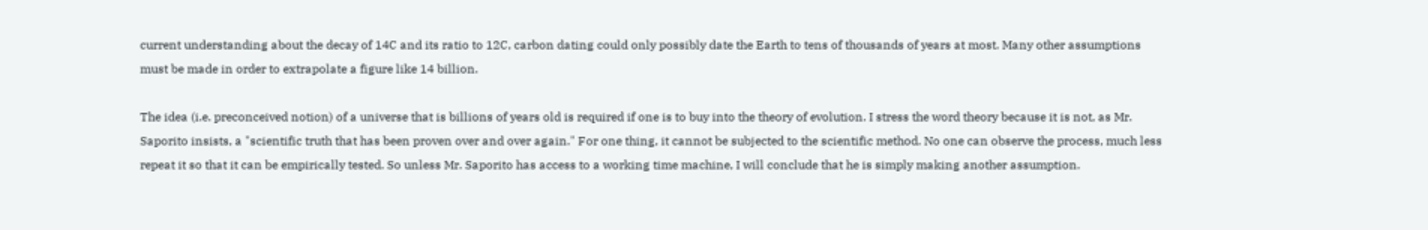current understanding about the decay of 14C and its ratio to 12C, carbon dating could only possibly date the Earth to tens of thousands of years at most. Many other assumptions must be made in order to extrapolate a figure like 14 billion.

The idea (i.e. preconceived notion) of a universe that is billions of years old is required if one is to buy into the theory of evolution. I stress the word theory because it is not, as Mr. Saporito insists, a "scientific truth that has been proven over and over again." For one thing, it cannot be subjected to the scientific method. No one can observe the process, much less repeat it so that it can be empirically tested. So unless Mr. Saporito has access to a working time machine, I will conclude that he is simply making another assumption.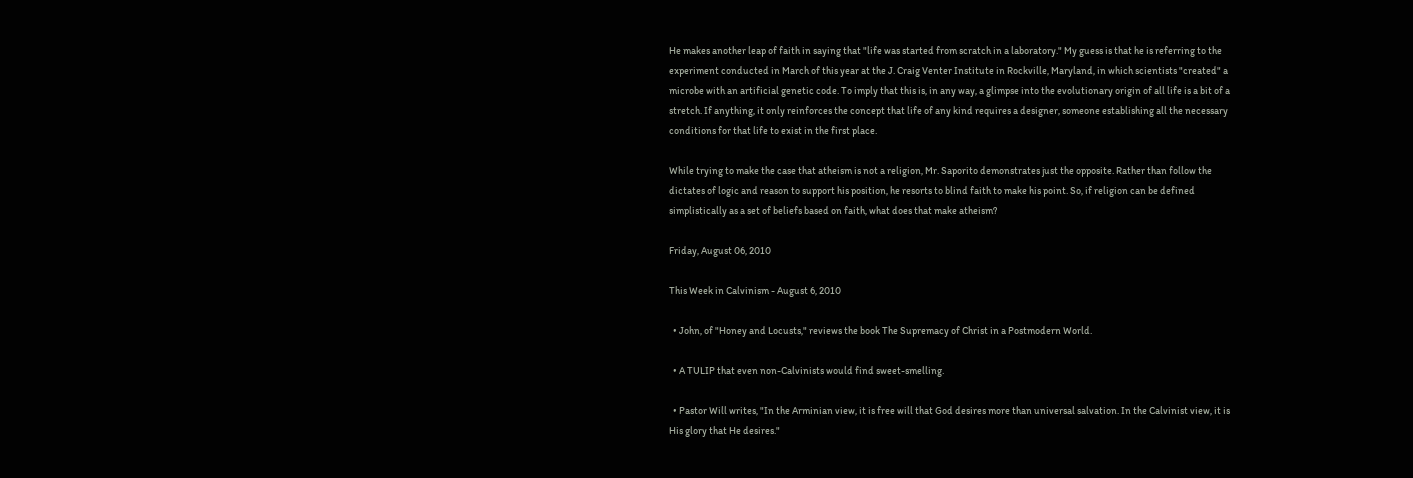He makes another leap of faith in saying that "life was started from scratch in a laboratory." My guess is that he is referring to the experiment conducted in March of this year at the J. Craig Venter Institute in Rockville, Maryland, in which scientists "created" a microbe with an artificial genetic code. To imply that this is, in any way, a glimpse into the evolutionary origin of all life is a bit of a stretch. If anything, it only reinforces the concept that life of any kind requires a designer, someone establishing all the necessary conditions for that life to exist in the first place.

While trying to make the case that atheism is not a religion, Mr. Saporito demonstrates just the opposite. Rather than follow the dictates of logic and reason to support his position, he resorts to blind faith to make his point. So, if religion can be defined simplistically as a set of beliefs based on faith, what does that make atheism?

Friday, August 06, 2010

This Week in Calvinism - August 6, 2010

  • John, of "Honey and Locusts," reviews the book The Supremacy of Christ in a Postmodern World.

  • A TULIP that even non-Calvinists would find sweet-smelling.

  • Pastor Will writes, "In the Arminian view, it is free will that God desires more than universal salvation. In the Calvinist view, it is His glory that He desires."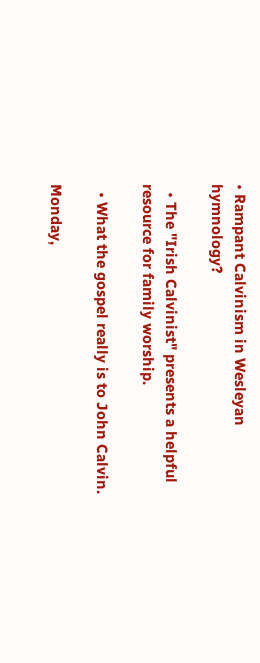• Rampant Calvinism in Wesleyan hymnology?

  • The "Irish Calvinist" presents a helpful resource for family worship.

  • What the gospel really is to John Calvin.

Monday,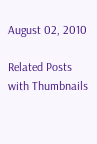August 02, 2010

Related Posts with Thumbnails